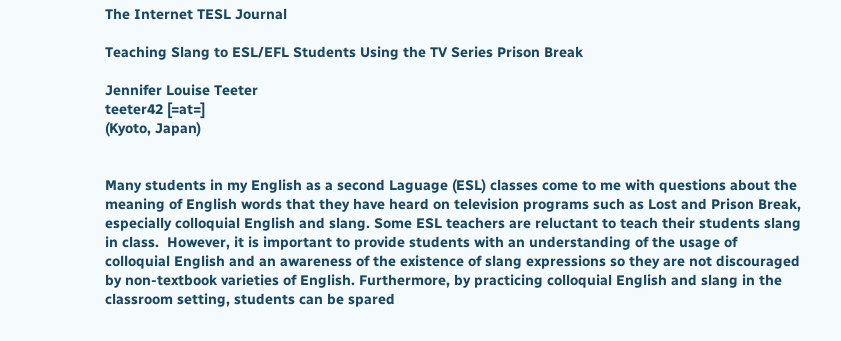The Internet TESL Journal

Teaching Slang to ESL/EFL Students Using the TV Series Prison Break

Jennifer Louise Teeter
teeter42 [=at=]
(Kyoto, Japan)


Many students in my English as a second Laguage (ESL) classes come to me with questions about the meaning of English words that they have heard on television programs such as Lost and Prison Break, especially colloquial English and slang. Some ESL teachers are reluctant to teach their students slang in class.  However, it is important to provide students with an understanding of the usage of colloquial English and an awareness of the existence of slang expressions so they are not discouraged by non-textbook varieties of English. Furthermore, by practicing colloquial English and slang in the classroom setting, students can be spared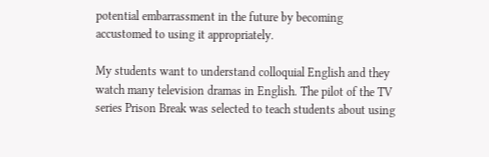potential embarrassment in the future by becoming accustomed to using it appropriately.

My students want to understand colloquial English and they watch many television dramas in English. The pilot of the TV series Prison Break was selected to teach students about using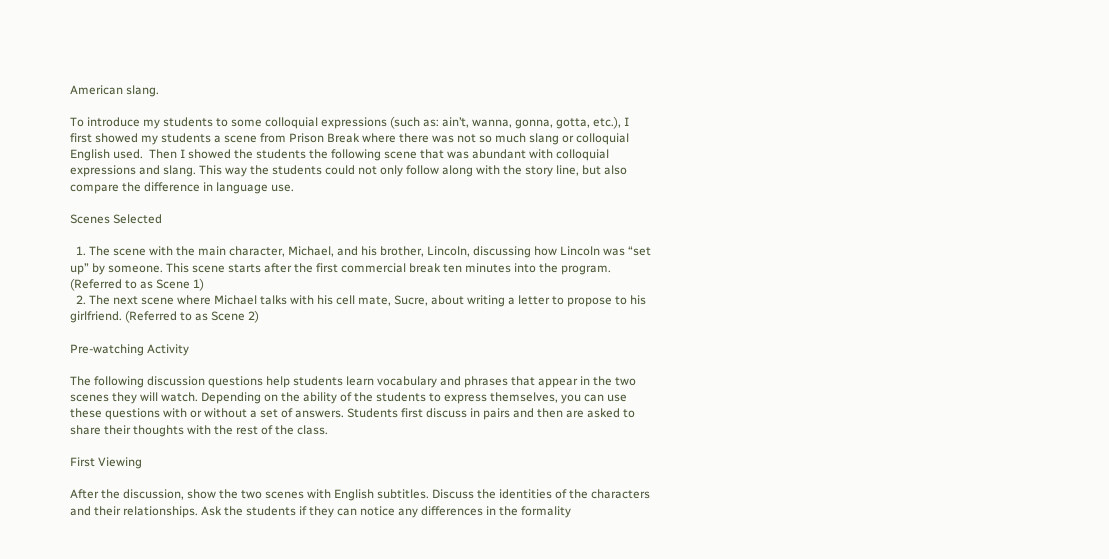American slang.

To introduce my students to some colloquial expressions (such as: ain’t, wanna, gonna, gotta, etc.), I first showed my students a scene from Prison Break where there was not so much slang or colloquial English used.  Then I showed the students the following scene that was abundant with colloquial expressions and slang. This way the students could not only follow along with the story line, but also compare the difference in language use.

Scenes Selected

  1. The scene with the main character, Michael, and his brother, Lincoln, discussing how Lincoln was “set up” by someone. This scene starts after the first commercial break ten minutes into the program. (Referred to as Scene 1)
  2. The next scene where Michael talks with his cell mate, Sucre, about writing a letter to propose to his girlfriend. (Referred to as Scene 2)

Pre-watching Activity

The following discussion questions help students learn vocabulary and phrases that appear in the two scenes they will watch. Depending on the ability of the students to express themselves, you can use these questions with or without a set of answers. Students first discuss in pairs and then are asked to share their thoughts with the rest of the class.

First Viewing

After the discussion, show the two scenes with English subtitles. Discuss the identities of the characters and their relationships. Ask the students if they can notice any differences in the formality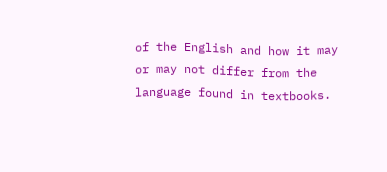of the English and how it may or may not differ from the language found in textbooks.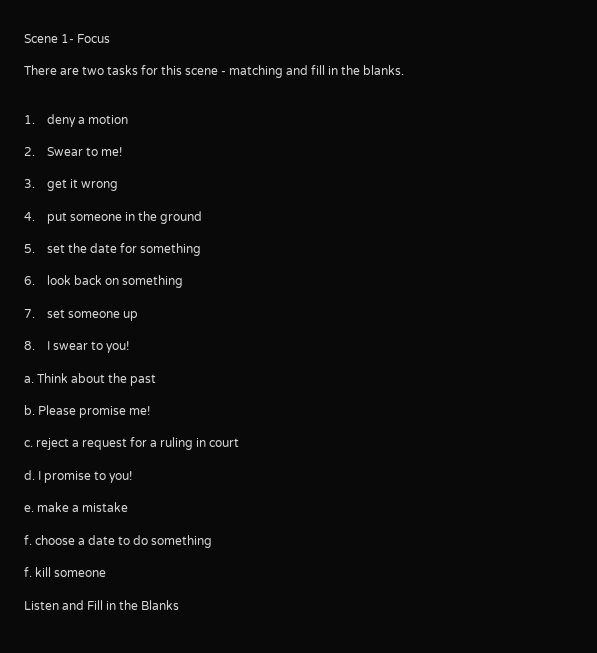Scene 1- Focus

There are two tasks for this scene - matching and fill in the blanks.


1.    deny a motion

2.    Swear to me!

3.    get it wrong

4.    put someone in the ground

5.    set the date for something

6.    look back on something

7.    set someone up

8.    I swear to you!

a. Think about the past

b. Please promise me!

c. reject a request for a ruling in court

d. I promise to you!

e. make a mistake

f. choose a date to do something

f. kill someone

Listen and Fill in the Blanks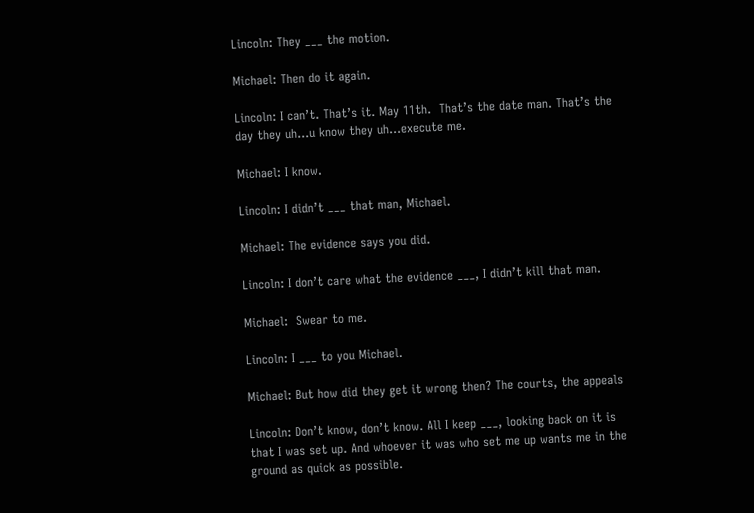Lincoln: They ___ the motion.

Michael: Then do it again.

Lincoln: I can’t. That’s it. May 11th.  That’s the date man. That’s the day they uh…u know they uh…execute me.

Michael: I know.

Lincoln: I didn’t ___ that man, Michael.

Michael: The evidence says you did.

Lincoln: I don’t care what the evidence ___, I didn’t kill that man.

Michael:  Swear to me.

Lincoln: I ___ to you Michael.

Michael: But how did they get it wrong then? The courts, the appeals

Lincoln: Don’t know, don’t know. All I keep ___, looking back on it is that I was set up. And whoever it was who set me up wants me in the ground as quick as possible.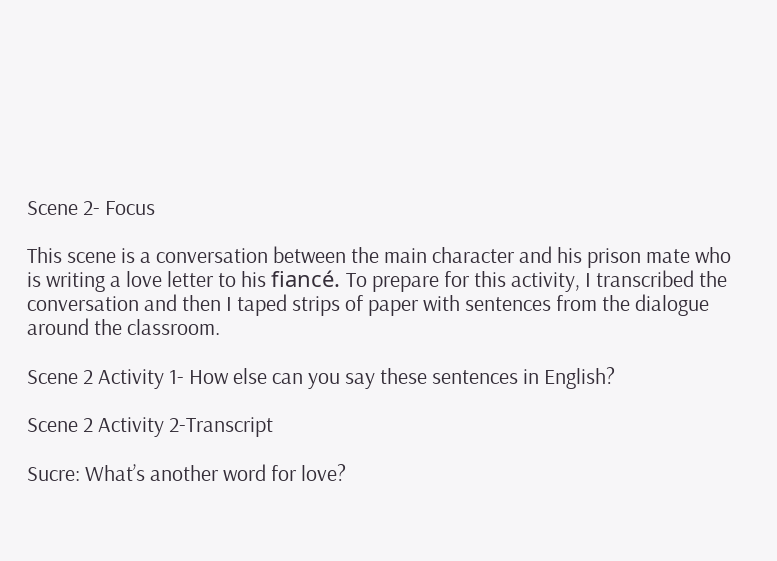Scene 2- Focus

This scene is a conversation between the main character and his prison mate who is writing a love letter to his fiancé. To prepare for this activity, I transcribed the conversation and then I taped strips of paper with sentences from the dialogue around the classroom.

Scene 2 Activity 1- How else can you say these sentences in English?

Scene 2 Activity 2-Transcript

Sucre: What’s another word for love?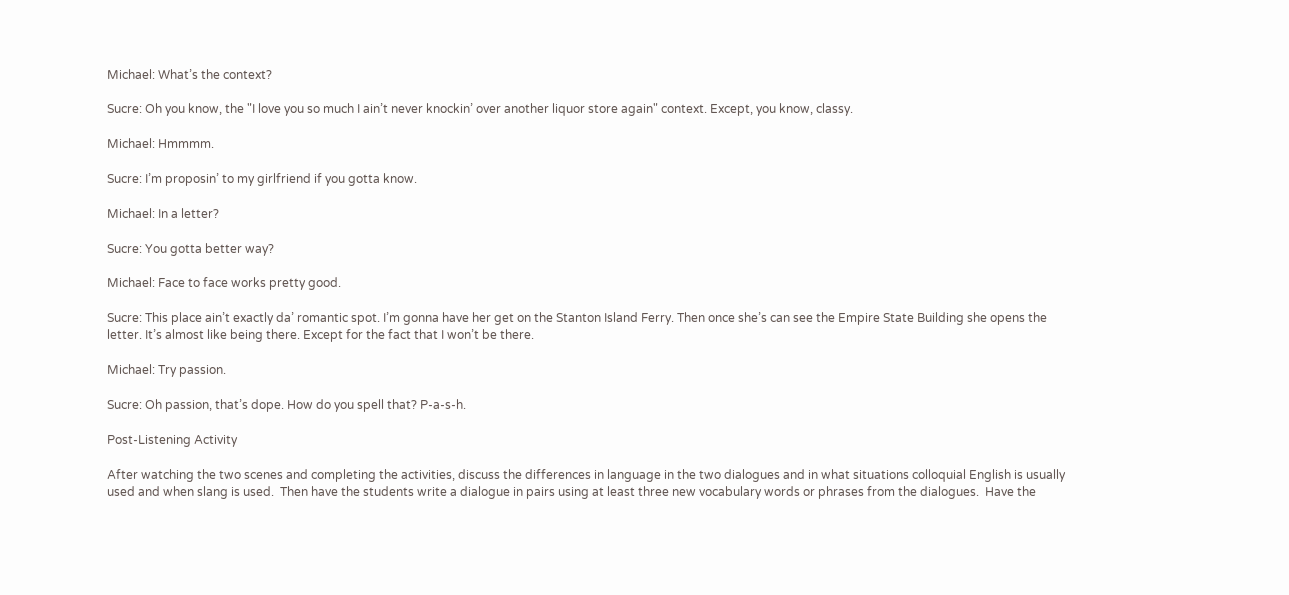Michael: What’s the context?

Sucre: Oh you know, the "I love you so much I ain’t never knockin’ over another liquor store again" context. Except, you know, classy.

Michael: Hmmmm.

Sucre: I’m proposin’ to my girlfriend if you gotta know.

Michael: In a letter?

Sucre: You gotta better way?

Michael: Face to face works pretty good.

Sucre: This place ain’t exactly da’ romantic spot. I’m gonna have her get on the Stanton Island Ferry. Then once she’s can see the Empire State Building she opens the letter. It’s almost like being there. Except for the fact that I won’t be there.

Michael: Try passion.

Sucre: Oh passion, that’s dope. How do you spell that? P-a-s-h.

Post-Listening Activity

After watching the two scenes and completing the activities, discuss the differences in language in the two dialogues and in what situations colloquial English is usually used and when slang is used.  Then have the students write a dialogue in pairs using at least three new vocabulary words or phrases from the dialogues.  Have the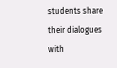students share their dialogues with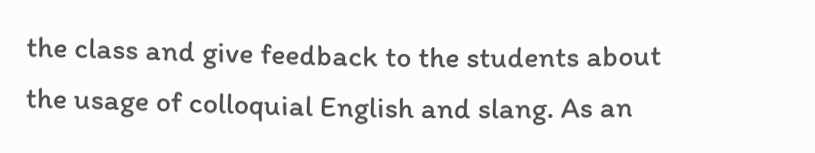the class and give feedback to the students about the usage of colloquial English and slang. As an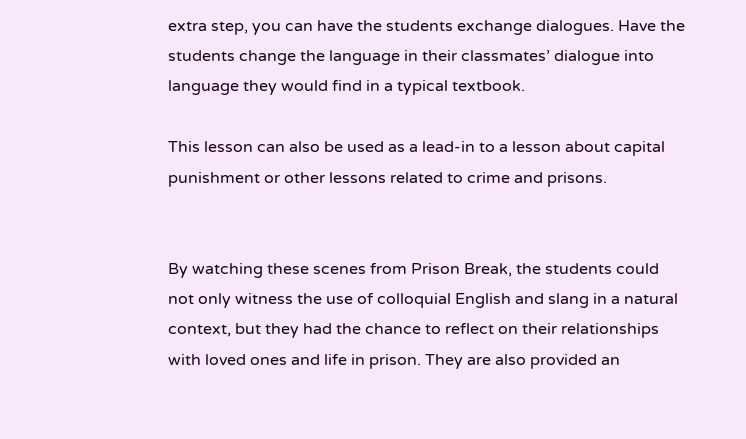extra step, you can have the students exchange dialogues. Have the students change the language in their classmates’ dialogue into language they would find in a typical textbook.

This lesson can also be used as a lead-in to a lesson about capital punishment or other lessons related to crime and prisons.


By watching these scenes from Prison Break, the students could not only witness the use of colloquial English and slang in a natural context, but they had the chance to reflect on their relationships with loved ones and life in prison. They are also provided an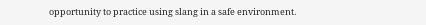opportunity to practice using slang in a safe environment.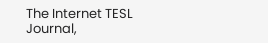The Internet TESL Journal,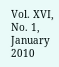Vol. XVI, No. 1, January 2010